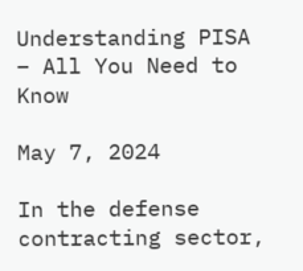Understanding PISA – All You Need to Know

May 7, 2024

In the defense contracting sector,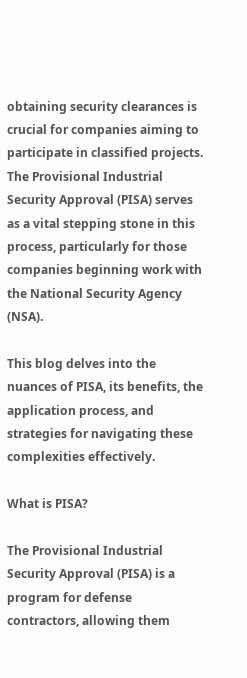obtaining security clearances is crucial for companies aiming to participate in classified projects. The Provisional Industrial Security Approval (PISA) serves as a vital stepping stone in this process, particularly for those companies beginning work with the National Security Agency (NSA).

This blog delves into the nuances of PISA, its benefits, the application process, and strategies for navigating these complexities effectively.

What is PISA?

The Provisional Industrial Security Approval (PISA) is a program for defense contractors, allowing them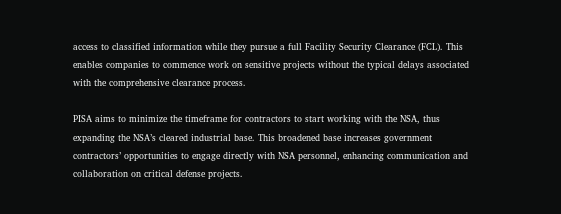access to classified information while they pursue a full Facility Security Clearance (FCL). This enables companies to commence work on sensitive projects without the typical delays associated with the comprehensive clearance process.

PISA aims to minimize the timeframe for contractors to start working with the NSA, thus expanding the NSA’s cleared industrial base. This broadened base increases government contractors’ opportunities to engage directly with NSA personnel, enhancing communication and collaboration on critical defense projects.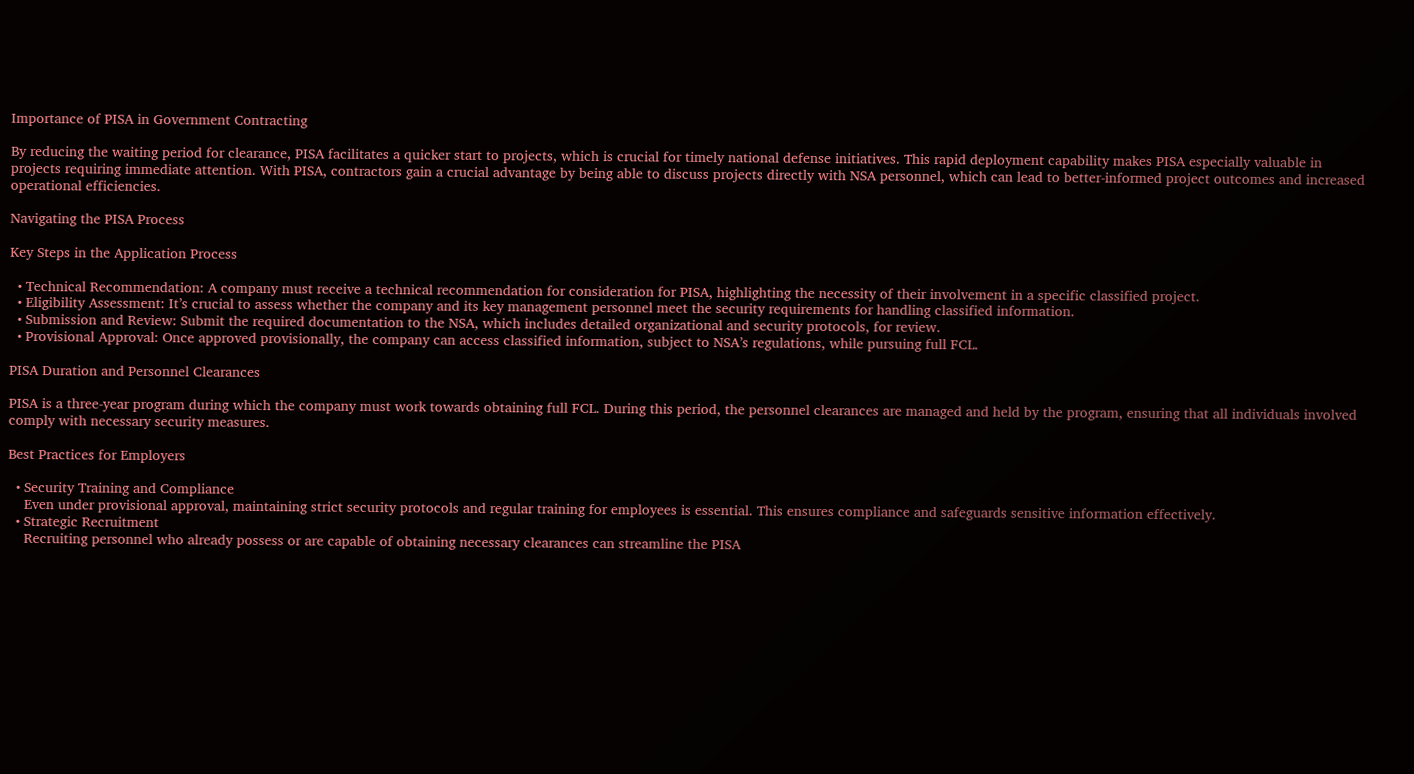Importance of PISA in Government Contracting

By reducing the waiting period for clearance, PISA facilitates a quicker start to projects, which is crucial for timely national defense initiatives. This rapid deployment capability makes PISA especially valuable in projects requiring immediate attention. With PISA, contractors gain a crucial advantage by being able to discuss projects directly with NSA personnel, which can lead to better-informed project outcomes and increased operational efficiencies.

Navigating the PISA Process

Key Steps in the Application Process

  • Technical Recommendation: A company must receive a technical recommendation for consideration for PISA, highlighting the necessity of their involvement in a specific classified project.
  • Eligibility Assessment: It’s crucial to assess whether the company and its key management personnel meet the security requirements for handling classified information.
  • Submission and Review: Submit the required documentation to the NSA, which includes detailed organizational and security protocols, for review.
  • Provisional Approval: Once approved provisionally, the company can access classified information, subject to NSA’s regulations, while pursuing full FCL.

PISA Duration and Personnel Clearances

PISA is a three-year program during which the company must work towards obtaining full FCL. During this period, the personnel clearances are managed and held by the program, ensuring that all individuals involved comply with necessary security measures.

Best Practices for Employers

  • Security Training and Compliance
    Even under provisional approval, maintaining strict security protocols and regular training for employees is essential. This ensures compliance and safeguards sensitive information effectively.
  • Strategic Recruitment
    Recruiting personnel who already possess or are capable of obtaining necessary clearances can streamline the PISA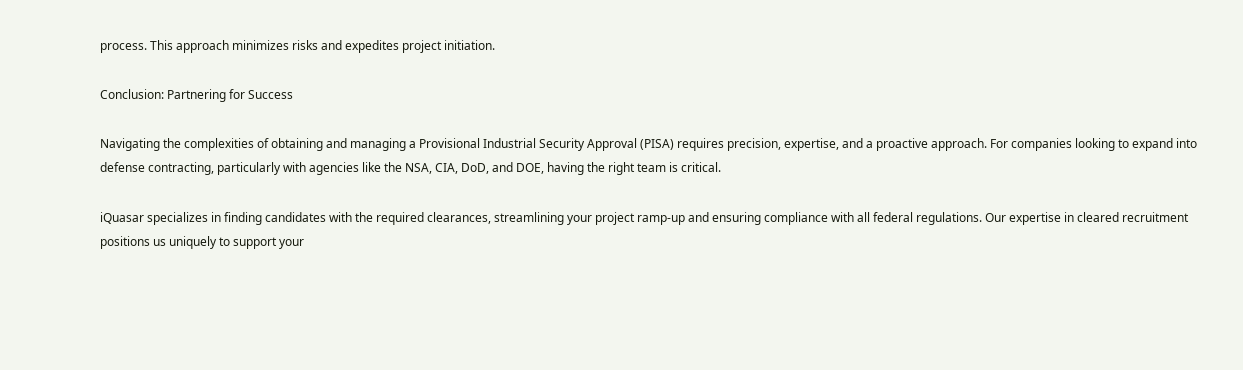process. This approach minimizes risks and expedites project initiation.

Conclusion: Partnering for Success

Navigating the complexities of obtaining and managing a Provisional Industrial Security Approval (PISA) requires precision, expertise, and a proactive approach. For companies looking to expand into defense contracting, particularly with agencies like the NSA, CIA, DoD, and DOE, having the right team is critical.

iQuasar specializes in finding candidates with the required clearances, streamlining your project ramp-up and ensuring compliance with all federal regulations. Our expertise in cleared recruitment positions us uniquely to support your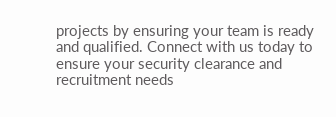projects by ensuring your team is ready and qualified. Connect with us today to ensure your security clearance and recruitment needs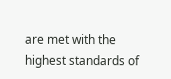are met with the highest standards of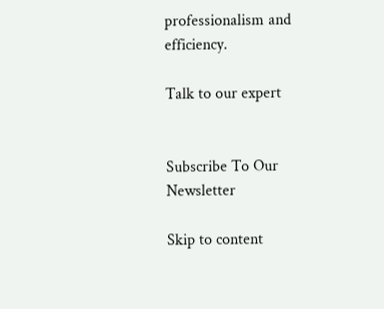professionalism and efficiency.

Talk to our expert


Subscribe To Our Newsletter

Skip to content